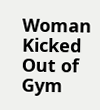Woman Kicked Out of Gym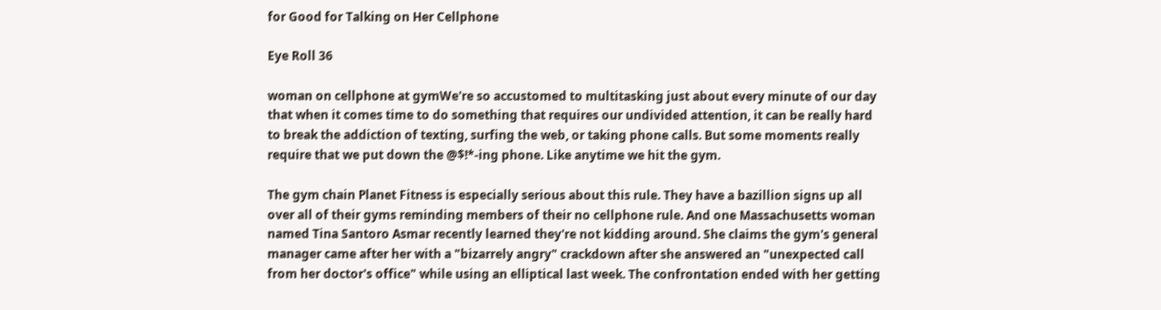for Good for Talking on Her Cellphone

Eye Roll 36

woman on cellphone at gymWe're so accustomed to multitasking just about every minute of our day that when it comes time to do something that requires our undivided attention, it can be really hard to break the addiction of texting, surfing the web, or taking phone calls. But some moments really require that we put down the @$!*-ing phone. Like anytime we hit the gym.

The gym chain Planet Fitness is especially serious about this rule. They have a bazillion signs up all over all of their gyms reminding members of their no cellphone rule. And one Massachusetts woman named Tina Santoro Asmar recently learned they're not kidding around. She claims the gym's general manager came after her with a "bizarrely angry" crackdown after she answered an "unexpected call from her doctor's office" while using an elliptical last week. The confrontation ended with her getting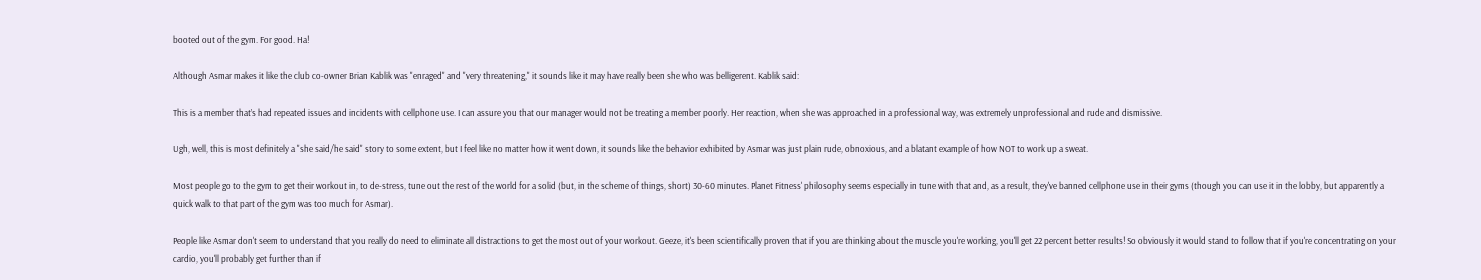booted out of the gym. For good. Ha!

Although Asmar makes it like the club co-owner Brian Kablik was "enraged" and "very threatening," it sounds like it may have really been she who was belligerent. Kablik said:

This is a member that’s had repeated issues and incidents with cellphone use. I can assure you that our manager would not be treating a member poorly. Her reaction, when she was approached in a professional way, was extremely unprofessional and rude and dismissive.

Ugh, well, this is most definitely a "she said/he said" story to some extent, but I feel like no matter how it went down, it sounds like the behavior exhibited by Asmar was just plain rude, obnoxious, and a blatant example of how NOT to work up a sweat.

Most people go to the gym to get their workout in, to de-stress, tune out the rest of the world for a solid (but, in the scheme of things, short) 30-60 minutes. Planet Fitness' philosophy seems especially in tune with that and, as a result, they've banned cellphone use in their gyms (though you can use it in the lobby, but apparently a quick walk to that part of the gym was too much for Asmar).

People like Asmar don't seem to understand that you really do need to eliminate all distractions to get the most out of your workout. Geeze, it's been scientifically proven that if you are thinking about the muscle you're working, you'll get 22 percent better results! So obviously it would stand to follow that if you're concentrating on your cardio, you'll probably get further than if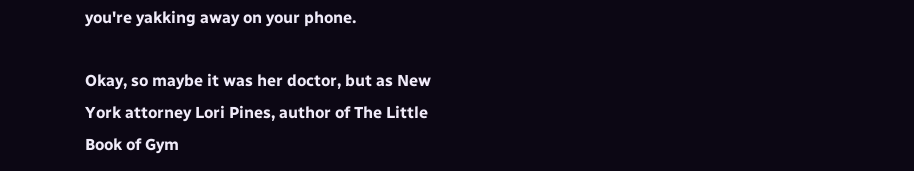you're yakking away on your phone.

Okay, so maybe it was her doctor, but as New York attorney Lori Pines, author of The Little Book of Gym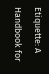Etiquette: A Handbook for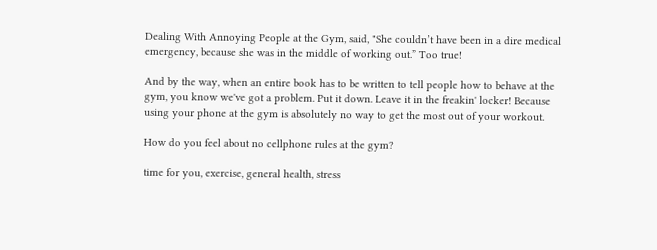Dealing With Annoying People at the Gym, said, "She couldn’t have been in a dire medical emergency, because she was in the middle of working out.” Too true!

And by the way, when an entire book has to be written to tell people how to behave at the gym, you know we've got a problem. Put it down. Leave it in the freakin' locker! Because using your phone at the gym is absolutely no way to get the most out of your workout.

How do you feel about no cellphone rules at the gym?

time for you, exercise, general health, stress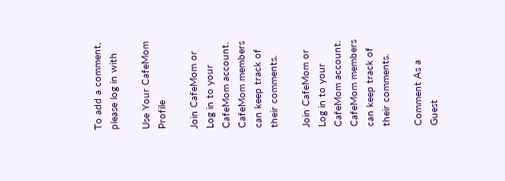To add a comment, please log in with

Use Your CafeMom Profile

Join CafeMom or Log in to your CafeMom account. CafeMom members can keep track of their comments.

Join CafeMom or Log in to your CafeMom account. CafeMom members can keep track of their comments.

Comment As a Guest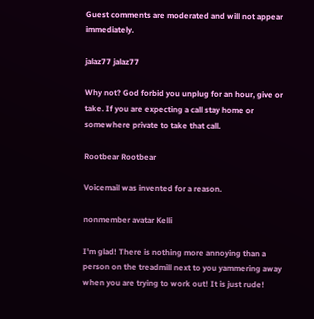Guest comments are moderated and will not appear immediately.

jalaz77 jalaz77

Why not? God forbid you unplug for an hour, give or take. If you are expecting a call stay home or somewhere private to take that call.

Rootbear Rootbear

Voicemail was invented for a reason.

nonmember avatar Kelli

I'm glad! There is nothing more annoying than a person on the treadmill next to you yammering away when you are trying to work out! It is just rude!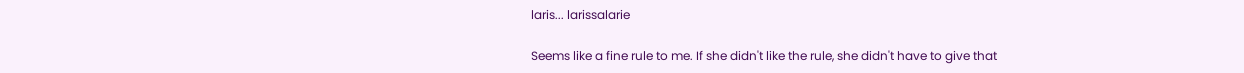laris... larissalarie

Seems like a fine rule to me. If she didn't like the rule, she didn't have to give that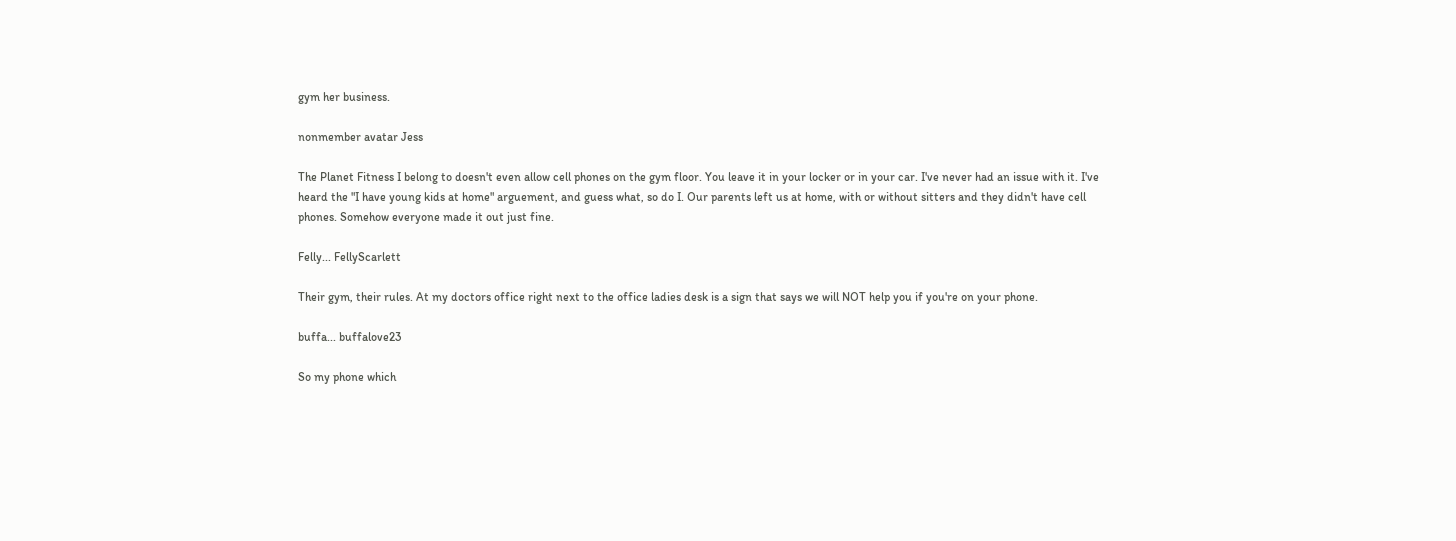gym her business.

nonmember avatar Jess

The Planet Fitness I belong to doesn't even allow cell phones on the gym floor. You leave it in your locker or in your car. I've never had an issue with it. I've heard the "I have young kids at home" arguement, and guess what, so do I. Our parents left us at home, with or without sitters and they didn't have cell phones. Somehow everyone made it out just fine.

Felly... FellyScarlett

Their gym, their rules. At my doctors office right next to the office ladies desk is a sign that says we will NOT help you if you're on your phone.

buffa... buffalove23

So my phone which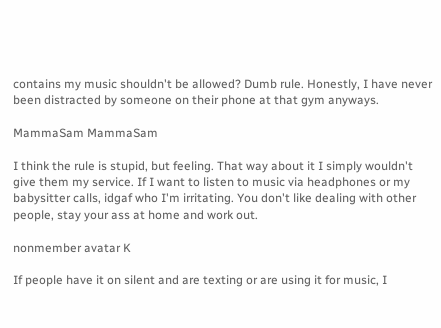contains my music shouldn't be allowed? Dumb rule. Honestly, I have never been distracted by someone on their phone at that gym anyways.

MammaSam MammaSam

I think the rule is stupid, but feeling. That way about it I simply wouldn't give them my service. If I want to listen to music via headphones or my babysitter calls, idgaf who I'm irritating. You don't like dealing with other people, stay your ass at home and work out.

nonmember avatar K

If people have it on silent and are texting or are using it for music, I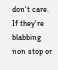don't care. If they're blabbing non stop or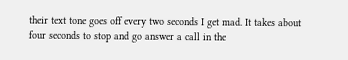their text tone goes off every two seconds I get mad. It takes about four seconds to stop and go answer a call in the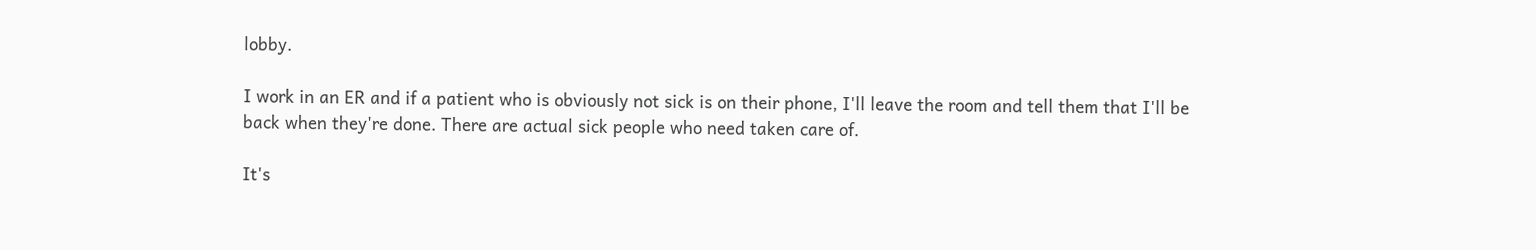lobby.

I work in an ER and if a patient who is obviously not sick is on their phone, I'll leave the room and tell them that I'll be back when they're done. There are actual sick people who need taken care of.

It's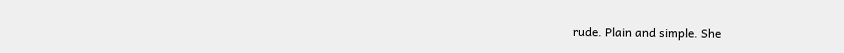rude. Plain and simple. She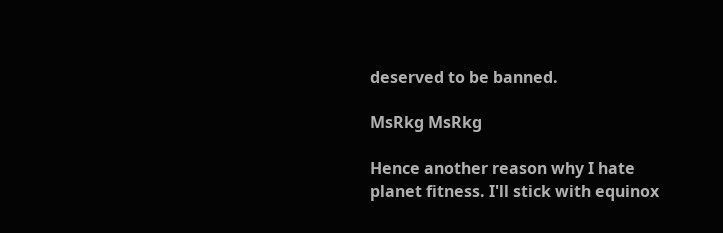deserved to be banned.

MsRkg MsRkg

Hence another reason why I hate planet fitness. I'll stick with equinox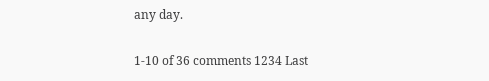any day.

1-10 of 36 comments 1234 Last